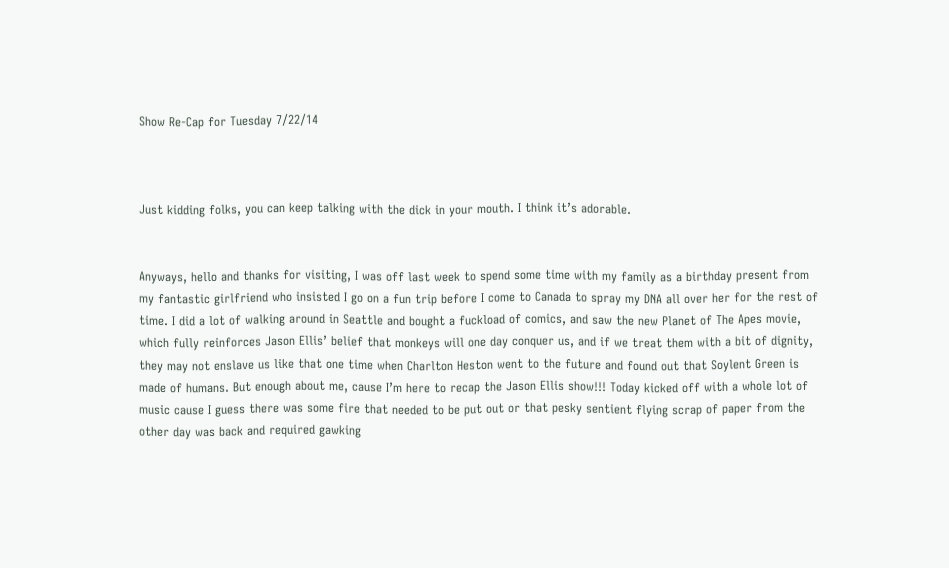Show Re-Cap for Tuesday 7/22/14



Just kidding folks, you can keep talking with the dick in your mouth. I think it’s adorable.


Anyways, hello and thanks for visiting, I was off last week to spend some time with my family as a birthday present from my fantastic girlfriend who insisted I go on a fun trip before I come to Canada to spray my DNA all over her for the rest of time. I did a lot of walking around in Seattle and bought a fuckload of comics, and saw the new Planet of The Apes movie, which fully reinforces Jason Ellis’ belief that monkeys will one day conquer us, and if we treat them with a bit of dignity, they may not enslave us like that one time when Charlton Heston went to the future and found out that Soylent Green is made of humans. But enough about me, cause I’m here to recap the Jason Ellis show!!! Today kicked off with a whole lot of music cause I guess there was some fire that needed to be put out or that pesky sentient flying scrap of paper from the other day was back and required gawking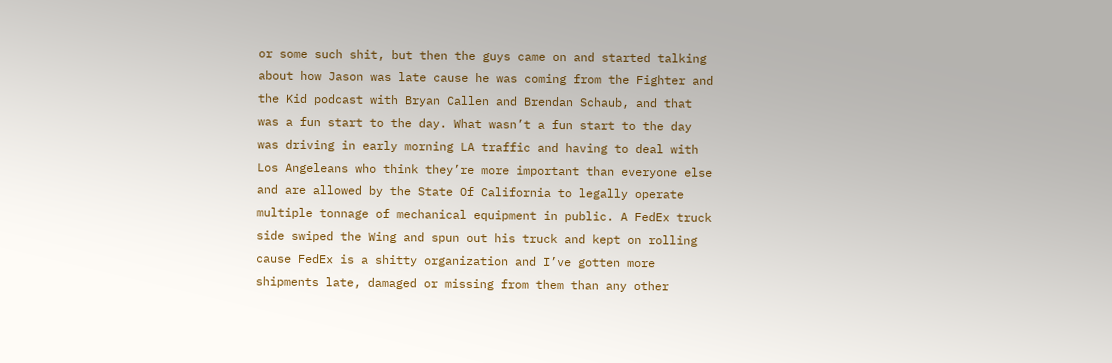or some such shit, but then the guys came on and started talking about how Jason was late cause he was coming from the Fighter and the Kid podcast with Bryan Callen and Brendan Schaub, and that was a fun start to the day. What wasn’t a fun start to the day was driving in early morning LA traffic and having to deal with Los Angeleans who think they’re more important than everyone else and are allowed by the State Of California to legally operate multiple tonnage of mechanical equipment in public. A FedEx truck side swiped the Wing and spun out his truck and kept on rolling cause FedEx is a shitty organization and I’ve gotten more shipments late, damaged or missing from them than any other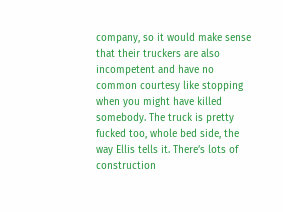company, so it would make sense that their truckers are also incompetent and have no common courtesy like stopping when you might have killed somebody. The truck is pretty fucked too, whole bed side, the way Ellis tells it. There’s lots of construction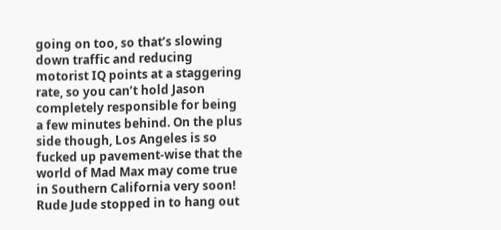going on too, so that’s slowing down traffic and reducing motorist IQ points at a staggering rate, so you can’t hold Jason completely responsible for being a few minutes behind. On the plus side though, Los Angeles is so fucked up pavement-wise that the world of Mad Max may come true in Southern California very soon! Rude Jude stopped in to hang out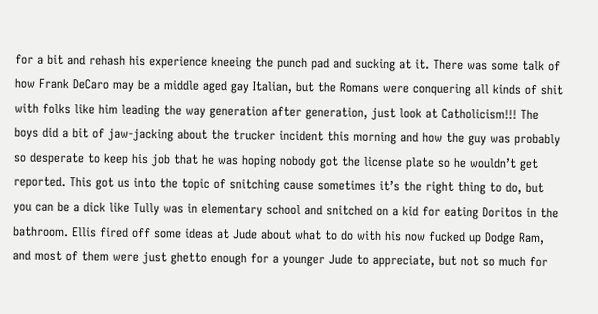for a bit and rehash his experience kneeing the punch pad and sucking at it. There was some talk of how Frank DeCaro may be a middle aged gay Italian, but the Romans were conquering all kinds of shit with folks like him leading the way generation after generation, just look at Catholicism!!! The boys did a bit of jaw-jacking about the trucker incident this morning and how the guy was probably so desperate to keep his job that he was hoping nobody got the license plate so he wouldn’t get reported. This got us into the topic of snitching cause sometimes it’s the right thing to do, but you can be a dick like Tully was in elementary school and snitched on a kid for eating Doritos in the bathroom. Ellis fired off some ideas at Jude about what to do with his now fucked up Dodge Ram, and most of them were just ghetto enough for a younger Jude to appreciate, but not so much for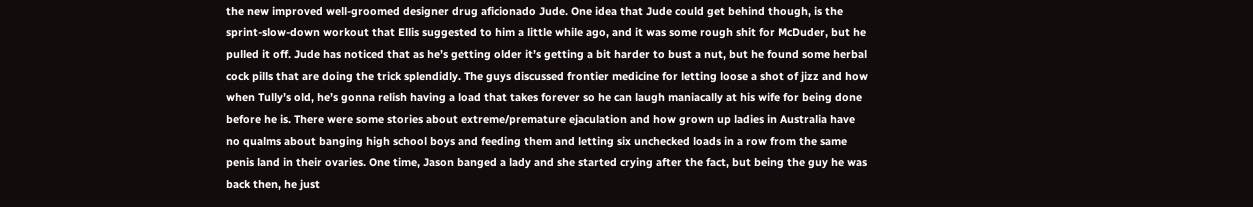the new improved well-groomed designer drug aficionado Jude. One idea that Jude could get behind though, is the sprint-slow-down workout that Ellis suggested to him a little while ago, and it was some rough shit for McDuder, but he pulled it off. Jude has noticed that as he’s getting older it’s getting a bit harder to bust a nut, but he found some herbal cock pills that are doing the trick splendidly. The guys discussed frontier medicine for letting loose a shot of jizz and how when Tully’s old, he’s gonna relish having a load that takes forever so he can laugh maniacally at his wife for being done before he is. There were some stories about extreme/premature ejaculation and how grown up ladies in Australia have no qualms about banging high school boys and feeding them and letting six unchecked loads in a row from the same penis land in their ovaries. One time, Jason banged a lady and she started crying after the fact, but being the guy he was back then, he just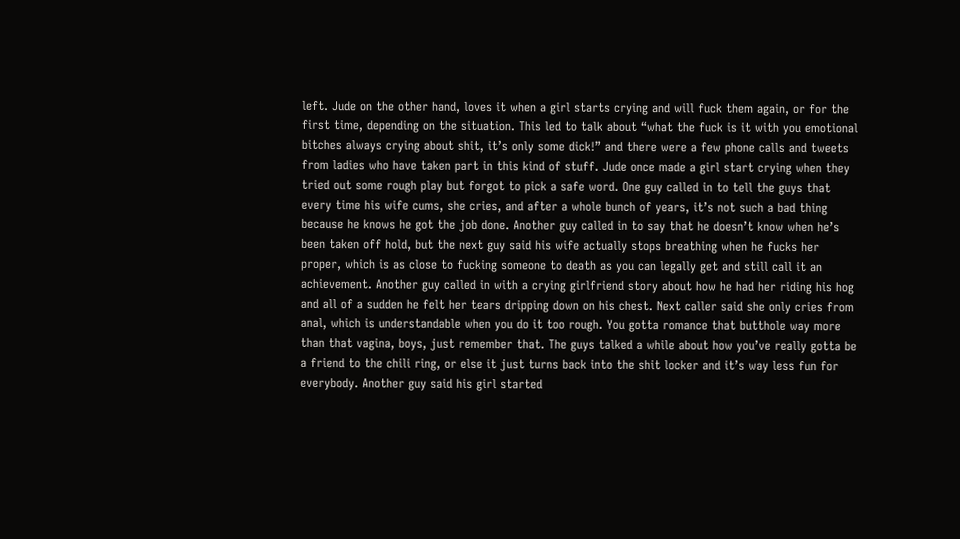left. Jude on the other hand, loves it when a girl starts crying and will fuck them again, or for the first time, depending on the situation. This led to talk about “what the fuck is it with you emotional bitches always crying about shit, it’s only some dick!” and there were a few phone calls and tweets from ladies who have taken part in this kind of stuff. Jude once made a girl start crying when they tried out some rough play but forgot to pick a safe word. One guy called in to tell the guys that every time his wife cums, she cries, and after a whole bunch of years, it’s not such a bad thing because he knows he got the job done. Another guy called in to say that he doesn’t know when he’s been taken off hold, but the next guy said his wife actually stops breathing when he fucks her proper, which is as close to fucking someone to death as you can legally get and still call it an achievement. Another guy called in with a crying girlfriend story about how he had her riding his hog and all of a sudden he felt her tears dripping down on his chest. Next caller said she only cries from anal, which is understandable when you do it too rough. You gotta romance that butthole way more than that vagina, boys, just remember that. The guys talked a while about how you’ve really gotta be a friend to the chili ring, or else it just turns back into the shit locker and it’s way less fun for everybody. Another guy said his girl started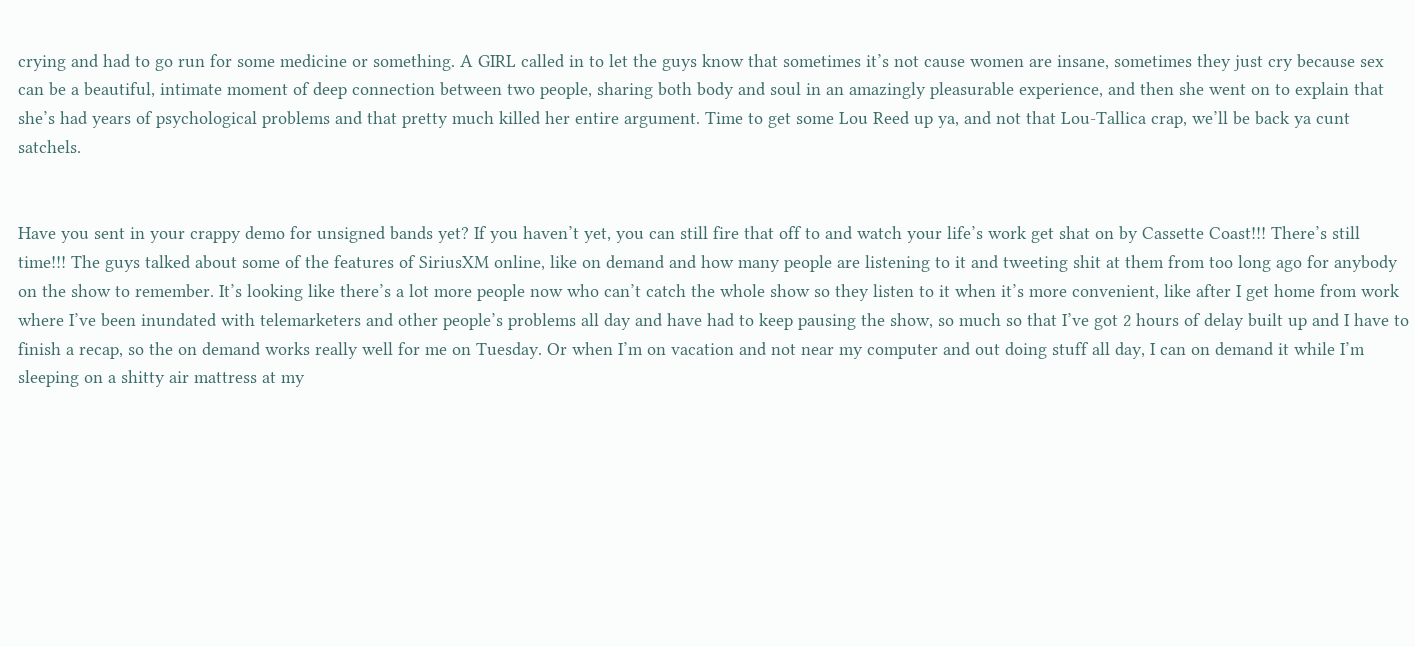crying and had to go run for some medicine or something. A GIRL called in to let the guys know that sometimes it’s not cause women are insane, sometimes they just cry because sex can be a beautiful, intimate moment of deep connection between two people, sharing both body and soul in an amazingly pleasurable experience, and then she went on to explain that she’s had years of psychological problems and that pretty much killed her entire argument. Time to get some Lou Reed up ya, and not that Lou-Tallica crap, we’ll be back ya cunt satchels.


Have you sent in your crappy demo for unsigned bands yet? If you haven’t yet, you can still fire that off to and watch your life’s work get shat on by Cassette Coast!!! There’s still time!!! The guys talked about some of the features of SiriusXM online, like on demand and how many people are listening to it and tweeting shit at them from too long ago for anybody on the show to remember. It’s looking like there’s a lot more people now who can’t catch the whole show so they listen to it when it’s more convenient, like after I get home from work where I’ve been inundated with telemarketers and other people’s problems all day and have had to keep pausing the show, so much so that I’ve got 2 hours of delay built up and I have to finish a recap, so the on demand works really well for me on Tuesday. Or when I’m on vacation and not near my computer and out doing stuff all day, I can on demand it while I’m sleeping on a shitty air mattress at my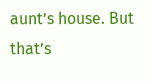aunt’s house. But that’s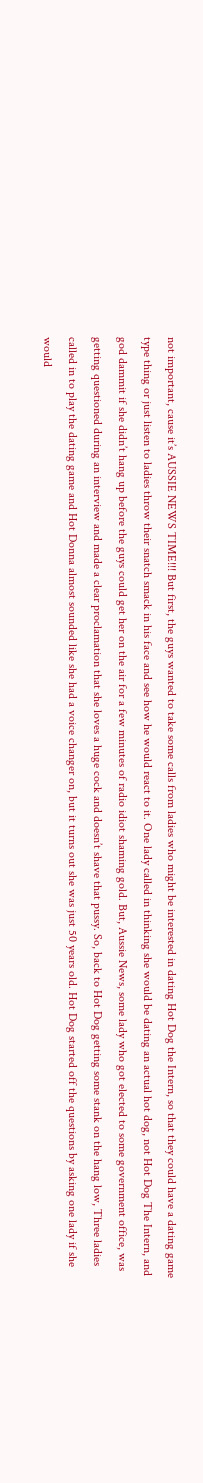not important, cause it’s AUSSIE NEWS TIME!!! But first, the guys wanted to take some calls from ladies who might be interested in dating Hot Dog the Intern, so that they could have a dating game type thing or just listen to ladies throw their snatch smack in his face and see how he would react to it. One lady called in thinking she would be dating an actual hot dog, not Hot Dog The Intern, and god dammit if she didn’t hang up before the guys could get her on the air for a few minutes of radio idiot shaming gold. But, Aussie News, some lady who got elected to some government office, was getting questioned during an interview and made a clear proclamation that she loves a huge cock and doesn’t shave that pussy. So, back to Hot Dog getting some stank on the hang low, Three ladies called in to play the dating game and Hot Donna almost sounded like she had a voice changer on, but it turns out she was just 50 years old. Hot Dog started off the questions by asking one lady if she would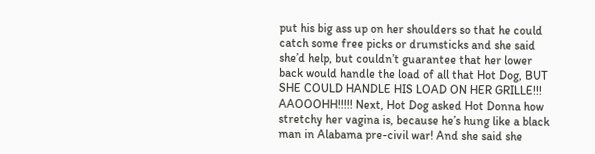put his big ass up on her shoulders so that he could catch some free picks or drumsticks and she said she’d help, but couldn’t guarantee that her lower back would handle the load of all that Hot Dog, BUT SHE COULD HANDLE HIS LOAD ON HER GRILLE!!! AAOOOHH!!!!! Next, Hot Dog asked Hot Donna how stretchy her vagina is, because he’s hung like a black man in Alabama pre-civil war! And she said she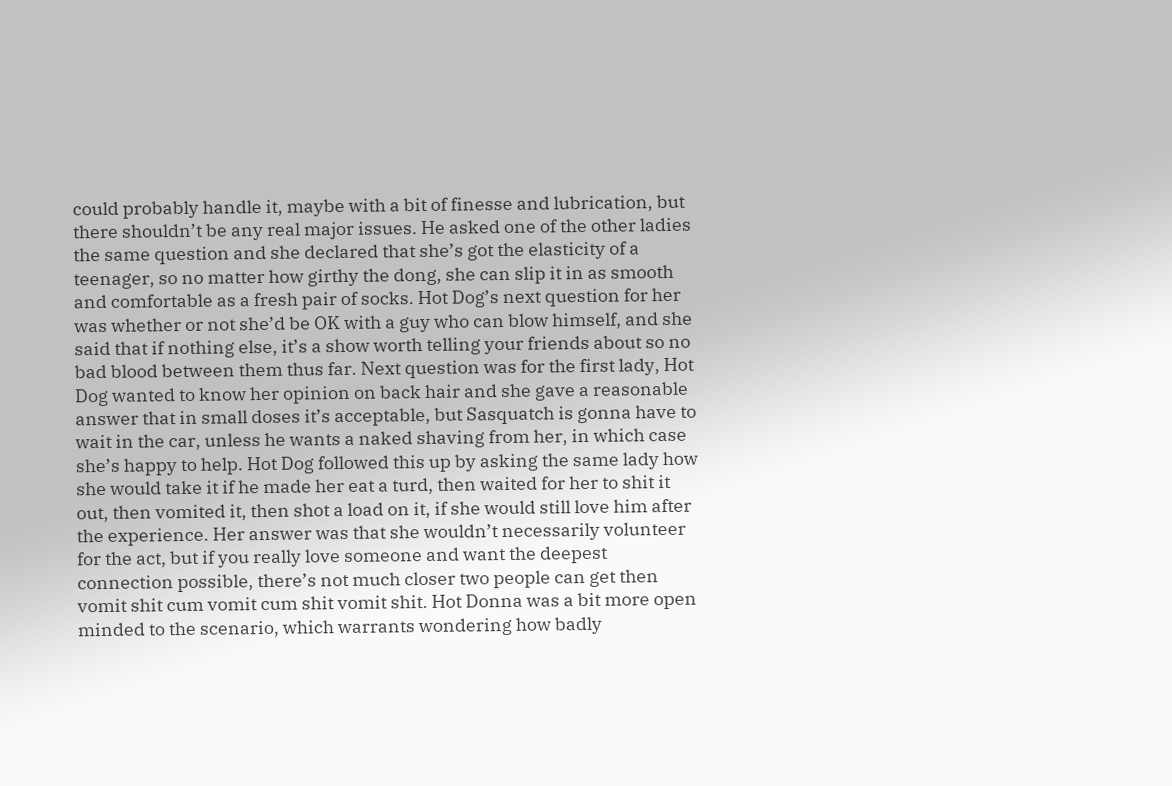could probably handle it, maybe with a bit of finesse and lubrication, but there shouldn’t be any real major issues. He asked one of the other ladies the same question and she declared that she’s got the elasticity of a teenager, so no matter how girthy the dong, she can slip it in as smooth and comfortable as a fresh pair of socks. Hot Dog’s next question for her was whether or not she’d be OK with a guy who can blow himself, and she said that if nothing else, it’s a show worth telling your friends about so no bad blood between them thus far. Next question was for the first lady, Hot Dog wanted to know her opinion on back hair and she gave a reasonable answer that in small doses it’s acceptable, but Sasquatch is gonna have to wait in the car, unless he wants a naked shaving from her, in which case she’s happy to help. Hot Dog followed this up by asking the same lady how she would take it if he made her eat a turd, then waited for her to shit it out, then vomited it, then shot a load on it, if she would still love him after the experience. Her answer was that she wouldn’t necessarily volunteer for the act, but if you really love someone and want the deepest connection possible, there’s not much closer two people can get then vomit shit cum vomit cum shit vomit shit. Hot Donna was a bit more open minded to the scenario, which warrants wondering how badly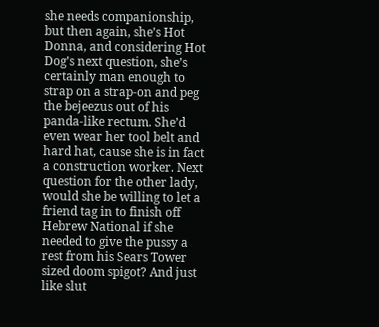she needs companionship, but then again, she’s Hot Donna, and considering Hot Dog’s next question, she’s certainly man enough to strap on a strap-on and peg the bejeezus out of his panda-like rectum. She’d even wear her tool belt and hard hat, cause she is in fact a construction worker. Next question for the other lady, would she be willing to let a friend tag in to finish off Hebrew National if she needed to give the pussy a rest from his Sears Tower sized doom spigot? And just like slut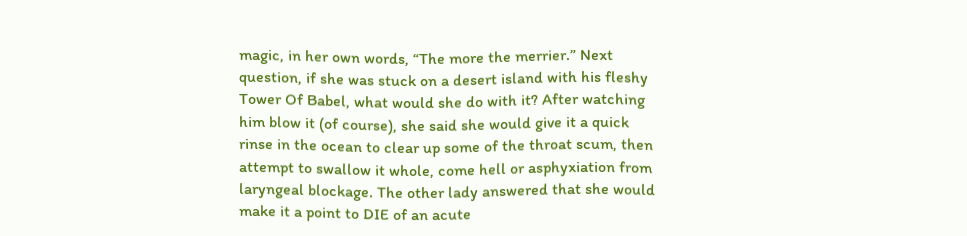magic, in her own words, “The more the merrier.” Next question, if she was stuck on a desert island with his fleshy Tower Of Babel, what would she do with it? After watching him blow it (of course), she said she would give it a quick rinse in the ocean to clear up some of the throat scum, then attempt to swallow it whole, come hell or asphyxiation from laryngeal blockage. The other lady answered that she would make it a point to DIE of an acute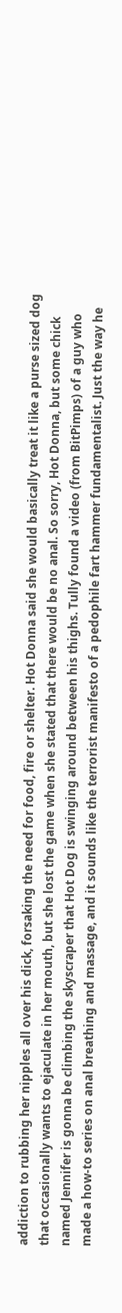addiction to rubbing her nipples all over his dick, forsaking the need for food, fire or shelter. Hot Donna said she would basically treat it like a purse sized dog that occasionally wants to ejaculate in her mouth, but she lost the game when she stated that there would be no anal. So sorry, Hot Donna, but some chick named Jennifer is gonna be climbing the skyscraper that Hot Dog is swinging around between his thighs. Tully found a video (from BitPimps) of a guy who made a how-to series on anal breathing and massage, and it sounds like the terrorist manifesto of a pedophile fart hammer fundamentalist. Just the way he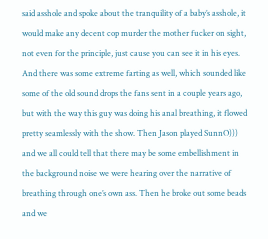said asshole and spoke about the tranquility of a baby’s asshole, it would make any decent cop murder the mother fucker on sight, not even for the principle, just cause you can see it in his eyes. And there was some extreme farting as well, which sounded like some of the old sound drops the fans sent in a couple years ago, but with the way this guy was doing his anal breathing, it flowed pretty seamlessly with the show. Then Jason played SunnO))) and we all could tell that there may be some embellishment in the background noise we were hearing over the narrative of breathing through one’s own ass. Then he broke out some beads and we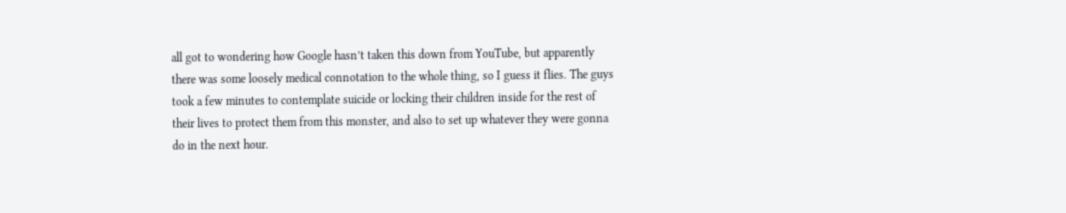all got to wondering how Google hasn’t taken this down from YouTube, but apparently there was some loosely medical connotation to the whole thing, so I guess it flies. The guys took a few minutes to contemplate suicide or locking their children inside for the rest of their lives to protect them from this monster, and also to set up whatever they were gonna do in the next hour.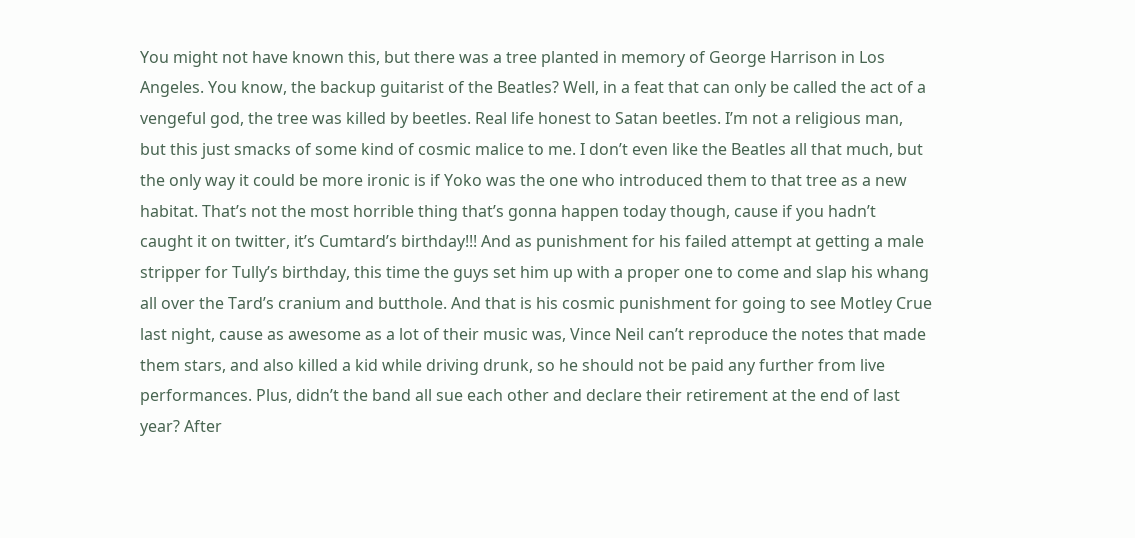You might not have known this, but there was a tree planted in memory of George Harrison in Los Angeles. You know, the backup guitarist of the Beatles? Well, in a feat that can only be called the act of a vengeful god, the tree was killed by beetles. Real life honest to Satan beetles. I’m not a religious man, but this just smacks of some kind of cosmic malice to me. I don’t even like the Beatles all that much, but the only way it could be more ironic is if Yoko was the one who introduced them to that tree as a new habitat. That’s not the most horrible thing that’s gonna happen today though, cause if you hadn’t caught it on twitter, it’s Cumtard’s birthday!!! And as punishment for his failed attempt at getting a male stripper for Tully’s birthday, this time the guys set him up with a proper one to come and slap his whang all over the Tard’s cranium and butthole. And that is his cosmic punishment for going to see Motley Crue last night, cause as awesome as a lot of their music was, Vince Neil can’t reproduce the notes that made them stars, and also killed a kid while driving drunk, so he should not be paid any further from live performances. Plus, didn’t the band all sue each other and declare their retirement at the end of last year? After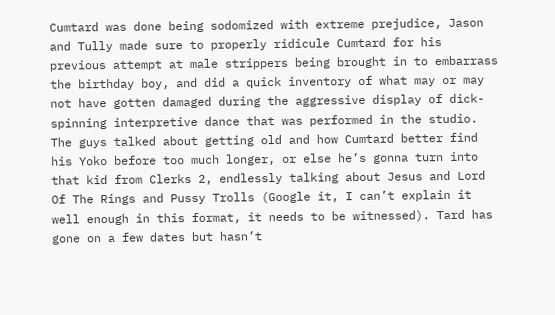Cumtard was done being sodomized with extreme prejudice, Jason and Tully made sure to properly ridicule Cumtard for his previous attempt at male strippers being brought in to embarrass the birthday boy, and did a quick inventory of what may or may not have gotten damaged during the aggressive display of dick-spinning interpretive dance that was performed in the studio. The guys talked about getting old and how Cumtard better find his Yoko before too much longer, or else he’s gonna turn into that kid from Clerks 2, endlessly talking about Jesus and Lord Of The Rings and Pussy Trolls (Google it, I can’t explain it well enough in this format, it needs to be witnessed). Tard has gone on a few dates but hasn’t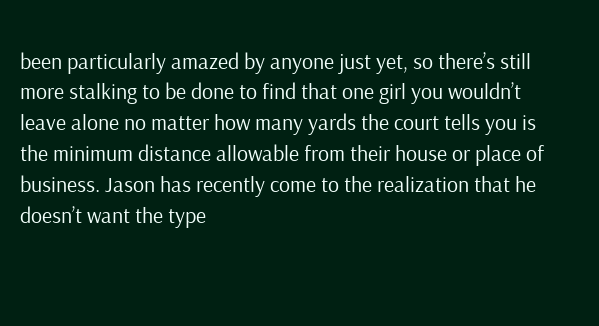been particularly amazed by anyone just yet, so there’s still more stalking to be done to find that one girl you wouldn’t leave alone no matter how many yards the court tells you is the minimum distance allowable from their house or place of business. Jason has recently come to the realization that he doesn’t want the type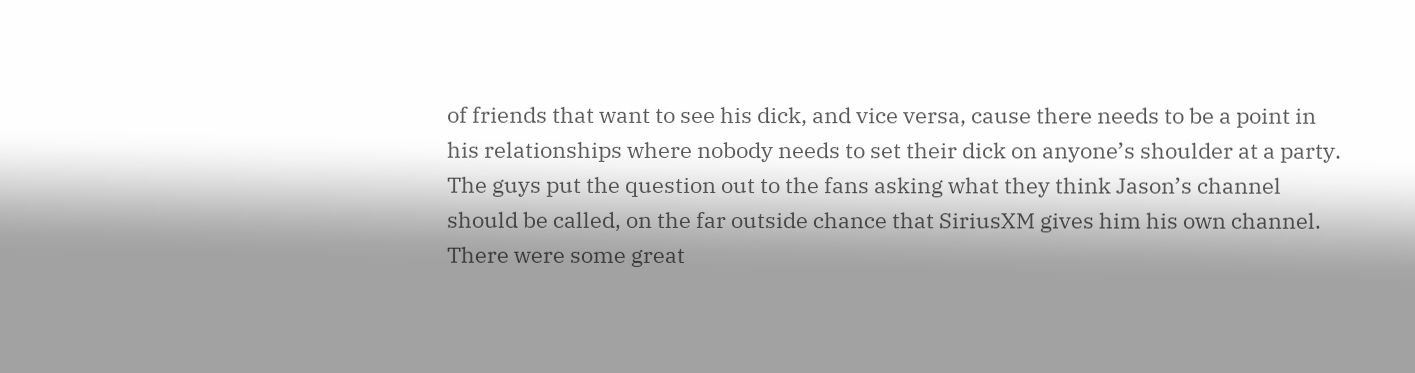of friends that want to see his dick, and vice versa, cause there needs to be a point in his relationships where nobody needs to set their dick on anyone’s shoulder at a party. The guys put the question out to the fans asking what they think Jason’s channel should be called, on the far outside chance that SiriusXM gives him his own channel. There were some great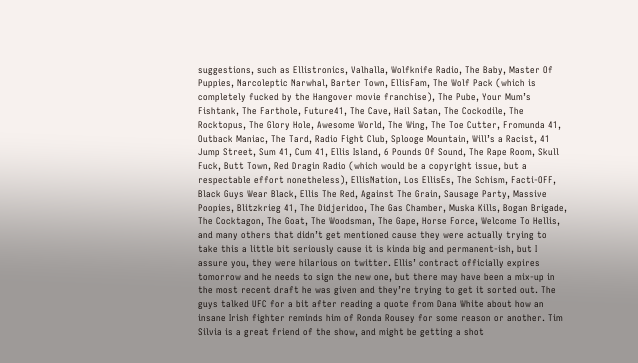suggestions, such as Ellistronics, Valhalla, Wolfknife Radio, The Baby, Master Of Puppies, Narcoleptic Narwhal, Barter Town, EllisFam, The Wolf Pack (which is completely fucked by the Hangover movie franchise), The Pube, Your Mum’s Fishtank, The Farthole, Future41, The Cave, Hail Satan, The Cockodile, The Rocktopus, The Glory Hole, Awesome World, The Wing, The Toe Cutter, Fromunda 41, Outback Maniac, The Tard, Radio Fight Club, Splooge Mountain, Will’s a Racist, 41 Jump Street, Sum 41, Cum 41, Ellis Island, 6 Pounds Of Sound, The Rape Room, Skull Fuck, Butt Town, Red Dragin Radio (which would be a copyright issue, but a respectable effort nonetheless), EllisNation, Los EllisEs, The Schism, Facti-OFF, Black Guys Wear Black, Ellis The Red, Against The Grain, Sausage Party, Massive Poopies, Blitzkrieg 41, The Didjeridoo, The Gas Chamber, Muska Kills, Bogan Brigade, The Cocktagon, The Goat, The Woodsman, The Gape, Horse Force, Welcome To Hellis, and many others that didn’t get mentioned cause they were actually trying to take this a little bit seriously cause it is kinda big and permanent-ish, but I assure you, they were hilarious on twitter. Ellis’ contract officially expires tomorrow and he needs to sign the new one, but there may have been a mix-up in the most recent draft he was given and they’re trying to get it sorted out. The guys talked UFC for a bit after reading a quote from Dana White about how an insane Irish fighter reminds him of Ronda Rousey for some reason or another. Tim Silvia is a great friend of the show, and might be getting a shot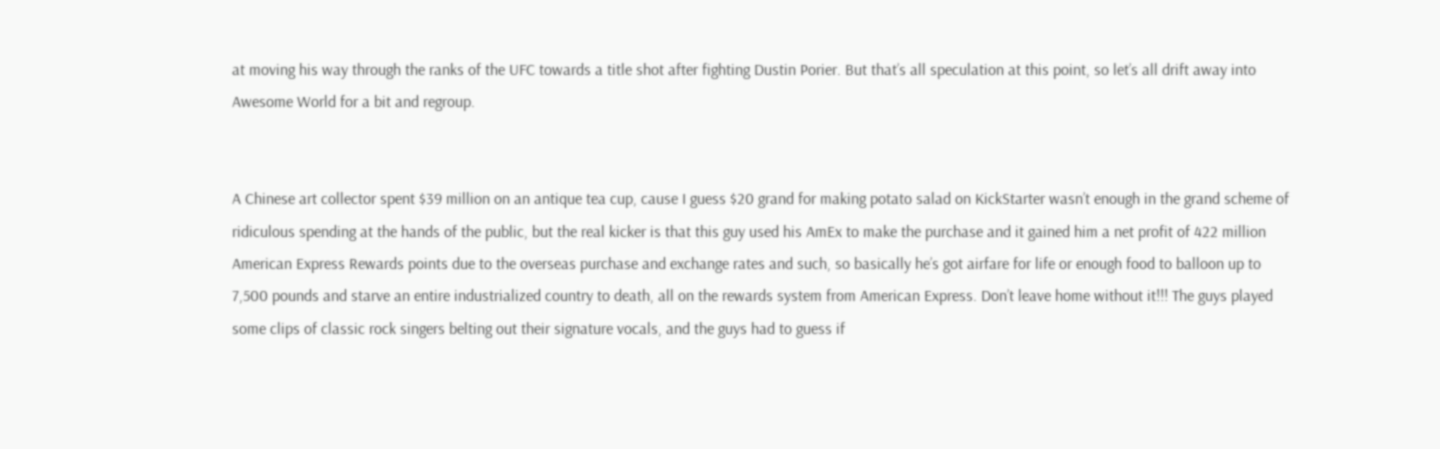at moving his way through the ranks of the UFC towards a title shot after fighting Dustin Porier. But that’s all speculation at this point, so let’s all drift away into Awesome World for a bit and regroup.


A Chinese art collector spent $39 million on an antique tea cup, cause I guess $20 grand for making potato salad on KickStarter wasn’t enough in the grand scheme of ridiculous spending at the hands of the public, but the real kicker is that this guy used his AmEx to make the purchase and it gained him a net profit of 422 million American Express Rewards points due to the overseas purchase and exchange rates and such, so basically he’s got airfare for life or enough food to balloon up to 7,500 pounds and starve an entire industrialized country to death, all on the rewards system from American Express. Don’t leave home without it!!! The guys played some clips of classic rock singers belting out their signature vocals, and the guys had to guess if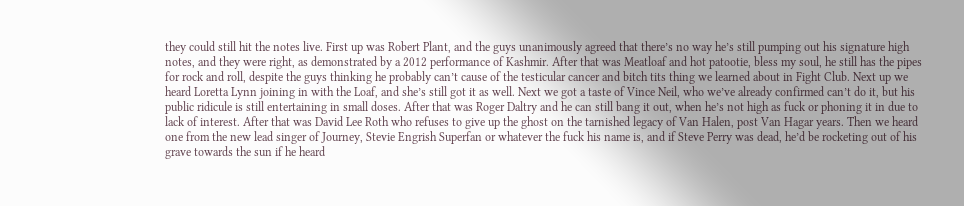they could still hit the notes live. First up was Robert Plant, and the guys unanimously agreed that there’s no way he’s still pumping out his signature high notes, and they were right, as demonstrated by a 2012 performance of Kashmir. After that was Meatloaf and hot patootie, bless my soul, he still has the pipes for rock and roll, despite the guys thinking he probably can’t cause of the testicular cancer and bitch tits thing we learned about in Fight Club. Next up we heard Loretta Lynn joining in with the Loaf, and she’s still got it as well. Next we got a taste of Vince Neil, who we’ve already confirmed can’t do it, but his public ridicule is still entertaining in small doses. After that was Roger Daltry and he can still bang it out, when he’s not high as fuck or phoning it in due to lack of interest. After that was David Lee Roth who refuses to give up the ghost on the tarnished legacy of Van Halen, post Van Hagar years. Then we heard one from the new lead singer of Journey, Stevie Engrish Superfan or whatever the fuck his name is, and if Steve Perry was dead, he’d be rocketing out of his grave towards the sun if he heard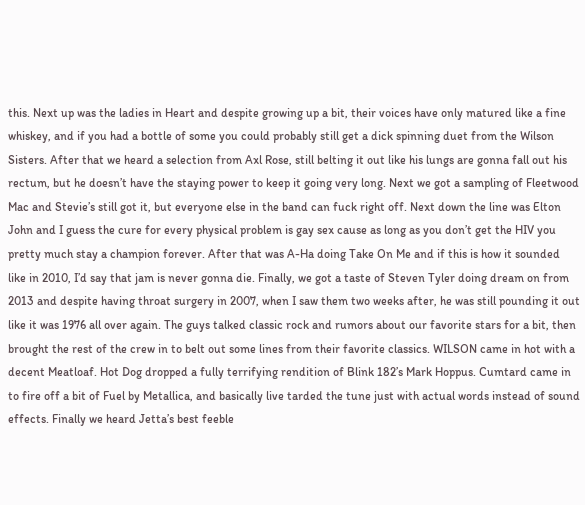this. Next up was the ladies in Heart and despite growing up a bit, their voices have only matured like a fine whiskey, and if you had a bottle of some you could probably still get a dick spinning duet from the Wilson Sisters. After that we heard a selection from Axl Rose, still belting it out like his lungs are gonna fall out his rectum, but he doesn’t have the staying power to keep it going very long. Next we got a sampling of Fleetwood Mac and Stevie’s still got it, but everyone else in the band can fuck right off. Next down the line was Elton John and I guess the cure for every physical problem is gay sex cause as long as you don’t get the HIV you pretty much stay a champion forever. After that was A-Ha doing Take On Me and if this is how it sounded like in 2010, I’d say that jam is never gonna die. Finally, we got a taste of Steven Tyler doing dream on from 2013 and despite having throat surgery in 2007, when I saw them two weeks after, he was still pounding it out like it was 1976 all over again. The guys talked classic rock and rumors about our favorite stars for a bit, then brought the rest of the crew in to belt out some lines from their favorite classics. WILSON came in hot with a decent Meatloaf. Hot Dog dropped a fully terrifying rendition of Blink 182’s Mark Hoppus. Cumtard came in to fire off a bit of Fuel by Metallica, and basically live tarded the tune just with actual words instead of sound effects. Finally we heard Jetta’s best feeble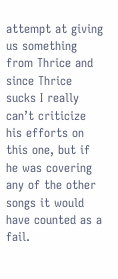attempt at giving us something from Thrice and since Thrice sucks I really can’t criticize his efforts on this one, but if he was covering any of the other songs it would have counted as a fail.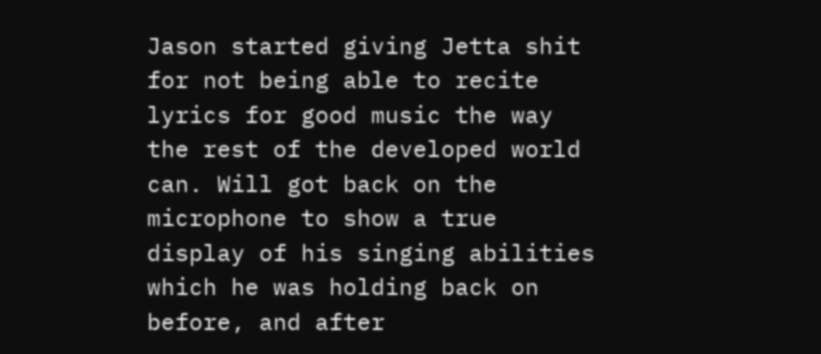Jason started giving Jetta shit for not being able to recite lyrics for good music the way the rest of the developed world can. Will got back on the microphone to show a true display of his singing abilities which he was holding back on before, and after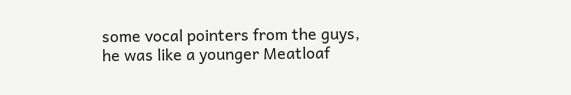some vocal pointers from the guys, he was like a younger Meatloaf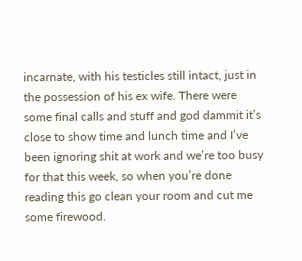incarnate, with his testicles still intact, just in the possession of his ex wife. There were some final calls and stuff and god dammit it’s close to show time and lunch time and I’ve been ignoring shit at work and we’re too busy for that this week, so when you’re done reading this go clean your room and cut me some firewood.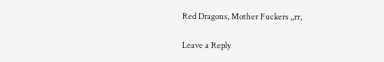Red Dragons, Mother Fuckers ,,rr,

Leave a Reply